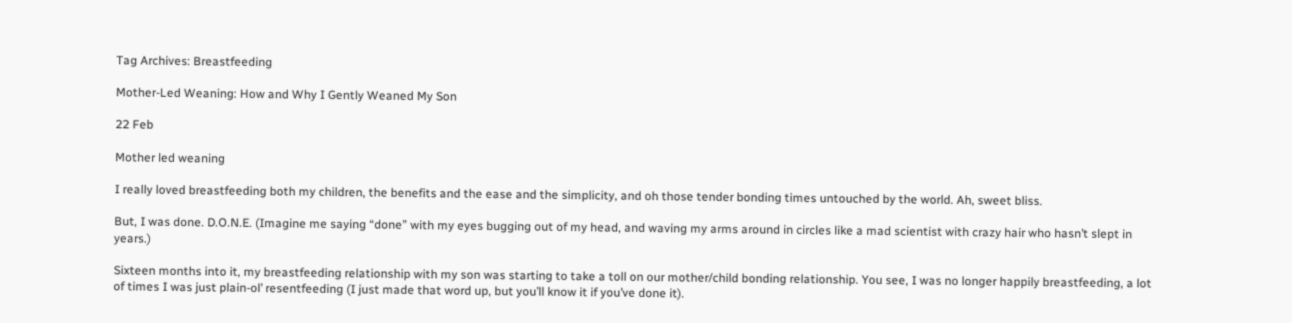Tag Archives: Breastfeeding

Mother-Led Weaning: How and Why I Gently Weaned My Son

22 Feb

Mother led weaning

I really loved breastfeeding both my children, the benefits and the ease and the simplicity, and oh those tender bonding times untouched by the world. Ah, sweet bliss.

But, I was done. D.O.N.E. (Imagine me saying “done” with my eyes bugging out of my head, and waving my arms around in circles like a mad scientist with crazy hair who hasn’t slept in years.)

Sixteen months into it, my breastfeeding relationship with my son was starting to take a toll on our mother/child bonding relationship. You see, I was no longer happily breastfeeding, a lot of times I was just plain-ol’ resentfeeding (I just made that word up, but you’ll know it if you’ve done it).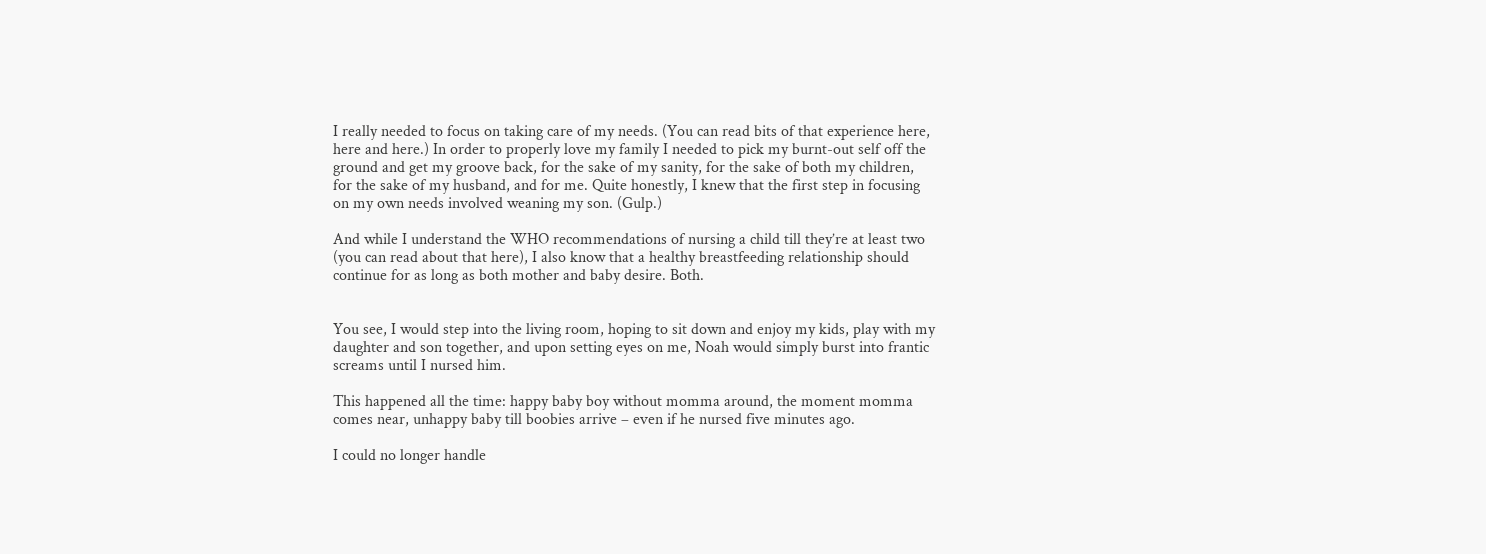I really needed to focus on taking care of my needs. (You can read bits of that experience here, here and here.) In order to properly love my family I needed to pick my burnt-out self off the ground and get my groove back, for the sake of my sanity, for the sake of both my children, for the sake of my husband, and for me. Quite honestly, I knew that the first step in focusing on my own needs involved weaning my son. (Gulp.)

And while I understand the WHO recommendations of nursing a child till they’re at least two (you can read about that here), I also know that a healthy breastfeeding relationship should continue for as long as both mother and baby desire. Both.


You see, I would step into the living room, hoping to sit down and enjoy my kids, play with my daughter and son together, and upon setting eyes on me, Noah would simply burst into frantic screams until I nursed him.

This happened all the time: happy baby boy without momma around, the moment momma comes near, unhappy baby till boobies arrive – even if he nursed five minutes ago.

I could no longer handle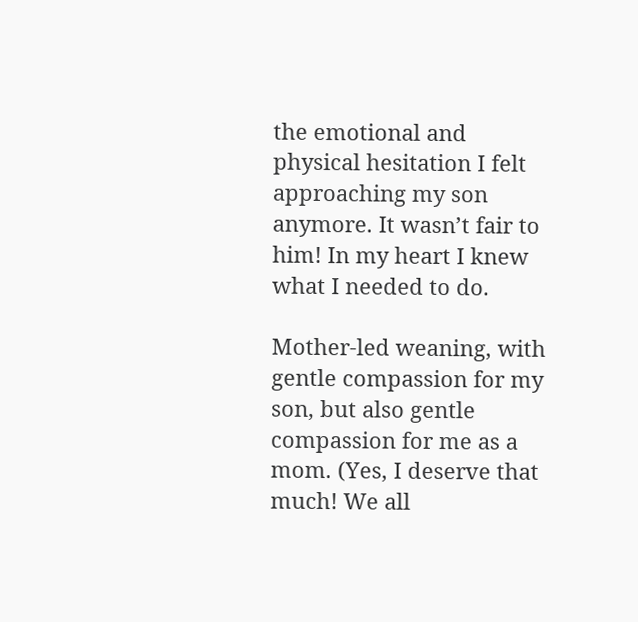the emotional and physical hesitation I felt approaching my son anymore. It wasn’t fair to him! In my heart I knew what I needed to do.

Mother-led weaning, with gentle compassion for my son, but also gentle compassion for me as a mom. (Yes, I deserve that much! We all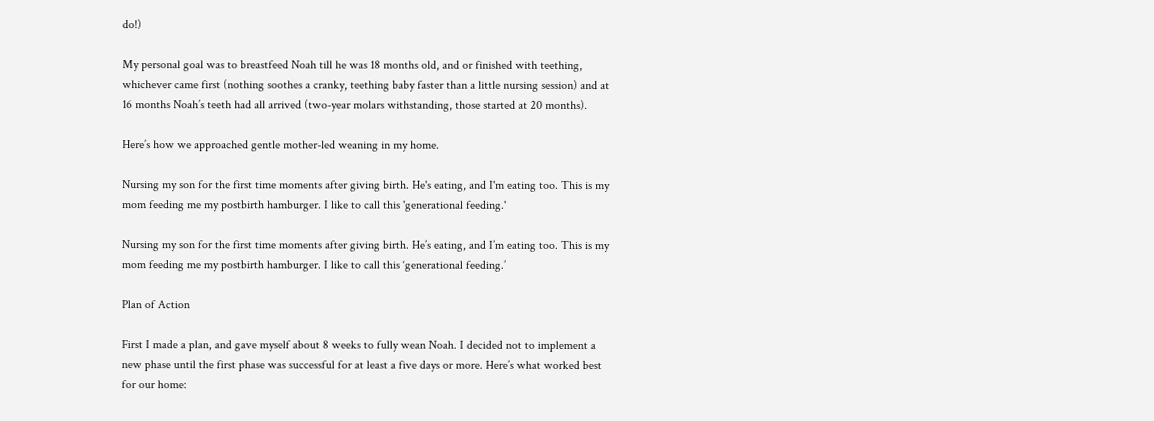do!)

My personal goal was to breastfeed Noah till he was 18 months old, and or finished with teething,  whichever came first (nothing soothes a cranky, teething baby faster than a little nursing session) and at 16 months Noah’s teeth had all arrived (two-year molars withstanding, those started at 20 months).

Here’s how we approached gentle mother-led weaning in my home.

Nursing my son for the first time moments after giving birth. He's eating, and I'm eating too. This is my mom feeding me my postbirth hamburger. I like to call this 'generational feeding.'

Nursing my son for the first time moments after giving birth. He’s eating, and I’m eating too. This is my mom feeding me my postbirth hamburger. I like to call this ‘generational feeding.’

Plan of Action

First I made a plan, and gave myself about 8 weeks to fully wean Noah. I decided not to implement a new phase until the first phase was successful for at least a five days or more. Here’s what worked best for our home: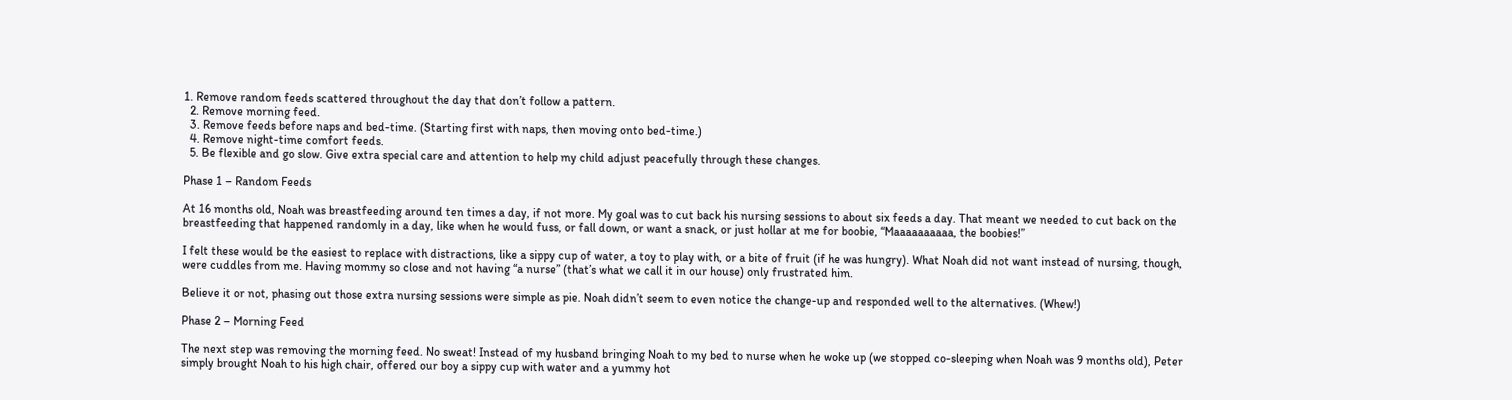1. Remove random feeds scattered throughout the day that don’t follow a pattern.
  2. Remove morning feed.
  3. Remove feeds before naps and bed-time. (Starting first with naps, then moving onto bed-time.)
  4. Remove night-time comfort feeds.
  5. Be flexible and go slow. Give extra special care and attention to help my child adjust peacefully through these changes.

Phase 1 – Random Feeds

At 16 months old, Noah was breastfeeding around ten times a day, if not more. My goal was to cut back his nursing sessions to about six feeds a day. That meant we needed to cut back on the breastfeeding that happened randomly in a day, like when he would fuss, or fall down, or want a snack, or just hollar at me for boobie, “Maaaaaaaaaa, the boobies!”

I felt these would be the easiest to replace with distractions, like a sippy cup of water, a toy to play with, or a bite of fruit (if he was hungry). What Noah did not want instead of nursing, though, were cuddles from me. Having mommy so close and not having “a nurse” (that’s what we call it in our house) only frustrated him.

Believe it or not, phasing out those extra nursing sessions were simple as pie. Noah didn’t seem to even notice the change-up and responded well to the alternatives. (Whew!)

Phase 2 – Morning Feed

The next step was removing the morning feed. No sweat! Instead of my husband bringing Noah to my bed to nurse when he woke up (we stopped co-sleeping when Noah was 9 months old), Peter simply brought Noah to his high chair, offered our boy a sippy cup with water and a yummy hot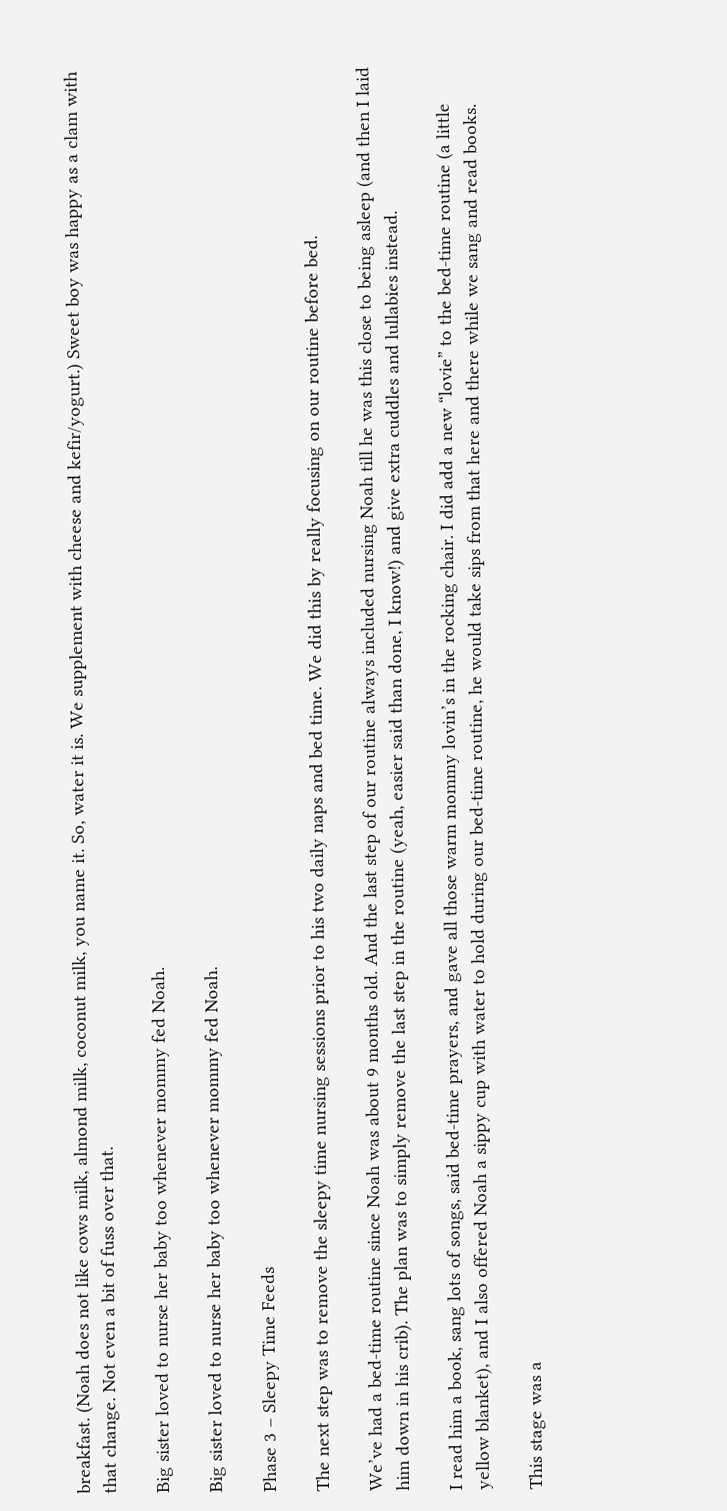breakfast. (Noah does not like cows milk, almond milk, coconut milk, you name it. So, water it is. We supplement with cheese and kefir/yogurt.) Sweet boy was happy as a clam with that change. Not even a bit of fuss over that.

Big sister loved to nurse her baby too whenever mommy fed Noah.

Big sister loved to nurse her baby too whenever mommy fed Noah.

Phase 3 – Sleepy Time Feeds

The next step was to remove the sleepy time nursing sessions prior to his two daily naps and bed time. We did this by really focusing on our routine before bed.

We’ve had a bed-time routine since Noah was about 9 months old. And the last step of our routine always included nursing Noah till he was this close to being asleep (and then I laid him down in his crib). The plan was to simply remove the last step in the routine (yeah, easier said than done, I know!) and give extra cuddles and lullabies instead.

I read him a book, sang lots of songs, said bed-time prayers, and gave all those warm mommy lovin’s in the rocking chair. I did add a new “lovie” to the bed-time routine (a little yellow blanket), and I also offered Noah a sippy cup with water to hold during our bed-time routine, he would take sips from that here and there while we sang and read books.

This stage was a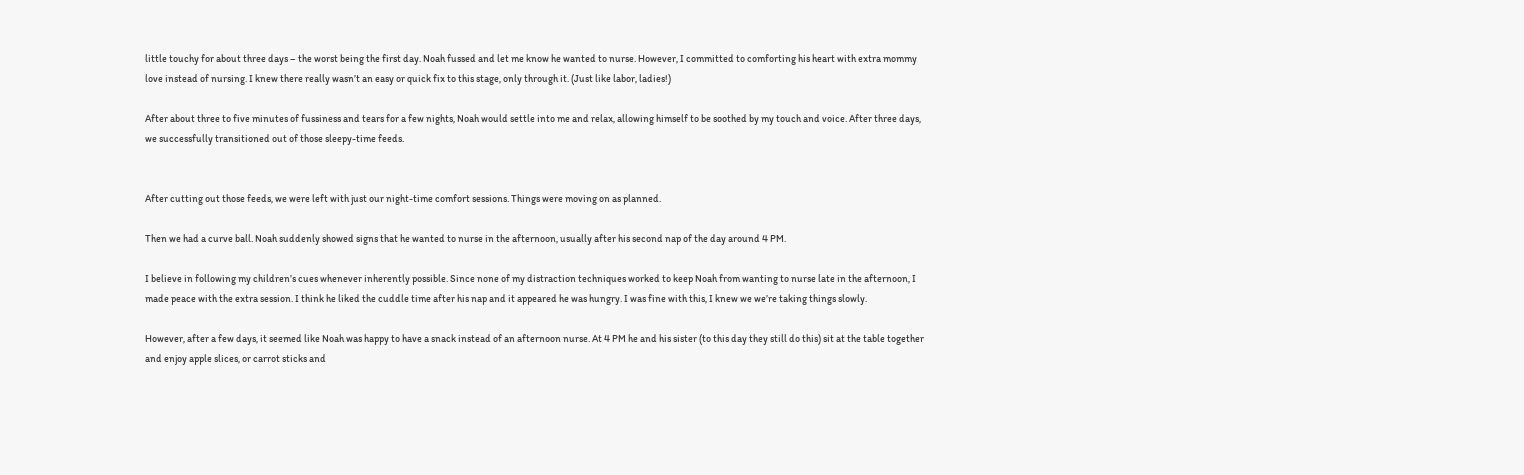little touchy for about three days – the worst being the first day. Noah fussed and let me know he wanted to nurse. However, I committed to comforting his heart with extra mommy love instead of nursing. I knew there really wasn’t an easy or quick fix to this stage, only through it. (Just like labor, ladies!)

After about three to five minutes of fussiness and tears for a few nights, Noah would settle into me and relax, allowing himself to be soothed by my touch and voice. After three days, we successfully transitioned out of those sleepy-time feeds.


After cutting out those feeds, we were left with just our night-time comfort sessions. Things were moving on as planned.

Then we had a curve ball. Noah suddenly showed signs that he wanted to nurse in the afternoon, usually after his second nap of the day around 4 PM.

I believe in following my children’s cues whenever inherently possible. Since none of my distraction techniques worked to keep Noah from wanting to nurse late in the afternoon, I made peace with the extra session. I think he liked the cuddle time after his nap and it appeared he was hungry. I was fine with this, I knew we we’re taking things slowly.

However, after a few days, it seemed like Noah was happy to have a snack instead of an afternoon nurse. At 4 PM he and his sister (to this day they still do this) sit at the table together and enjoy apple slices, or carrot sticks and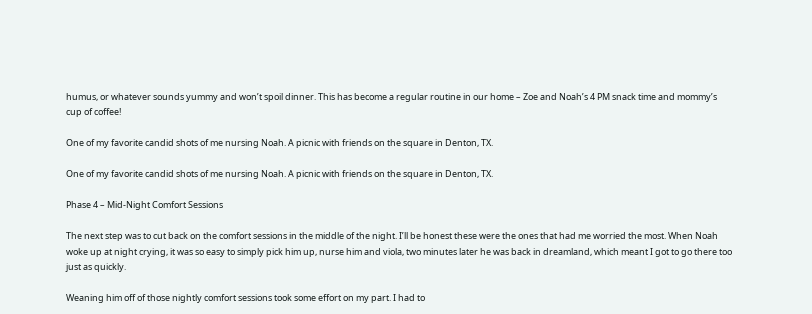humus, or whatever sounds yummy and won’t spoil dinner. This has become a regular routine in our home – Zoe and Noah’s 4 PM snack time and mommy’s cup of coffee!

One of my favorite candid shots of me nursing Noah. A picnic with friends on the square in Denton, TX.

One of my favorite candid shots of me nursing Noah. A picnic with friends on the square in Denton, TX.

Phase 4 – Mid-Night Comfort Sessions

The next step was to cut back on the comfort sessions in the middle of the night. I’ll be honest these were the ones that had me worried the most. When Noah woke up at night crying, it was so easy to simply pick him up, nurse him and viola, two minutes later he was back in dreamland, which meant I got to go there too just as quickly.

Weaning him off of those nightly comfort sessions took some effort on my part. I had to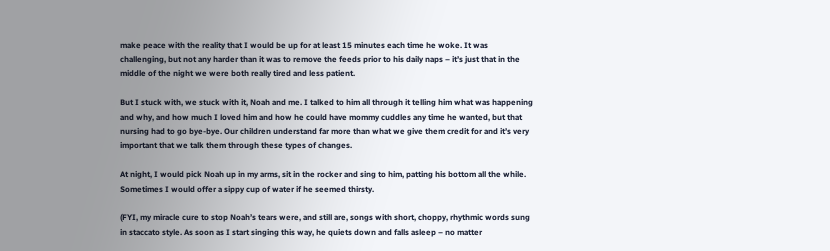make peace with the reality that I would be up for at least 15 minutes each time he woke. It was challenging, but not any harder than it was to remove the feeds prior to his daily naps – it’s just that in the middle of the night we were both really tired and less patient.

But I stuck with, we stuck with it, Noah and me. I talked to him all through it telling him what was happening and why, and how much I loved him and how he could have mommy cuddles any time he wanted, but that nursing had to go bye-bye. Our children understand far more than what we give them credit for and it’s very important that we talk them through these types of changes.

At night, I would pick Noah up in my arms, sit in the rocker and sing to him, patting his bottom all the while. Sometimes I would offer a sippy cup of water if he seemed thirsty.

(FYI, my miracle cure to stop Noah’s tears were, and still are, songs with short, choppy, rhythmic words sung in staccato style. As soon as I start singing this way, he quiets down and falls asleep – no matter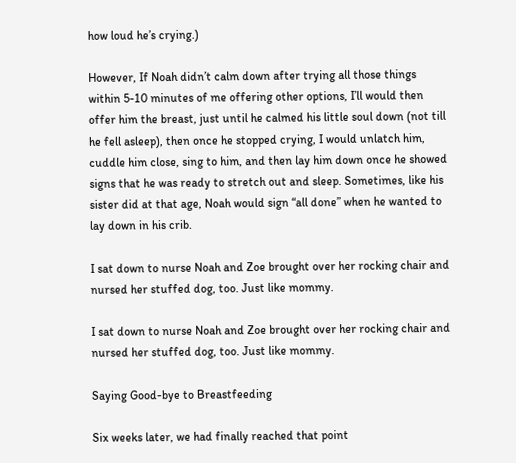how loud he’s crying.)

However, If Noah didn’t calm down after trying all those things within 5-10 minutes of me offering other options, I’ll would then offer him the breast, just until he calmed his little soul down (not till he fell asleep), then once he stopped crying, I would unlatch him, cuddle him close, sing to him, and then lay him down once he showed signs that he was ready to stretch out and sleep. Sometimes, like his sister did at that age, Noah would sign “all done” when he wanted to lay down in his crib.

I sat down to nurse Noah and Zoe brought over her rocking chair and nursed her stuffed dog, too. Just like mommy.

I sat down to nurse Noah and Zoe brought over her rocking chair and nursed her stuffed dog, too. Just like mommy.

Saying Good-bye to Breastfeeding

Six weeks later, we had finally reached that point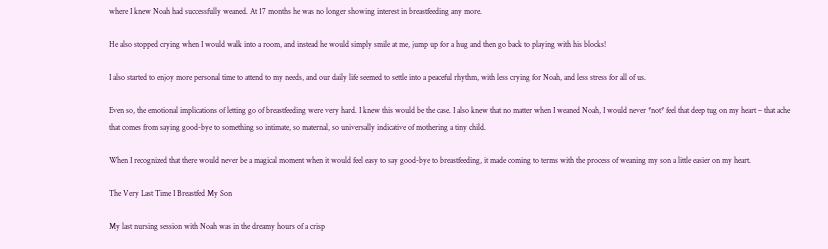where I knew Noah had successfully weaned. At 17 months he was no longer showing interest in breastfeeding any more.

He also stopped crying when I would walk into a room, and instead he would simply smile at me, jump up for a hug and then go back to playing with his blocks!

I also started to enjoy more personal time to attend to my needs, and our daily life seemed to settle into a peaceful rhythm, with less crying for Noah, and less stress for all of us.

Even so, the emotional implications of letting go of breastfeeding were very hard. I knew this would be the case. I also knew that no matter when I weaned Noah, I would never *not* feel that deep tug on my heart – that ache that comes from saying good-bye to something so intimate, so maternal, so universally indicative of mothering a tiny child.

When I recognized that there would never be a magical moment when it would feel easy to say good-bye to breastfeeding, it made coming to terms with the process of weaning my son a little easier on my heart.

The Very Last Time I Breastfed My Son

My last nursing session with Noah was in the dreamy hours of a crisp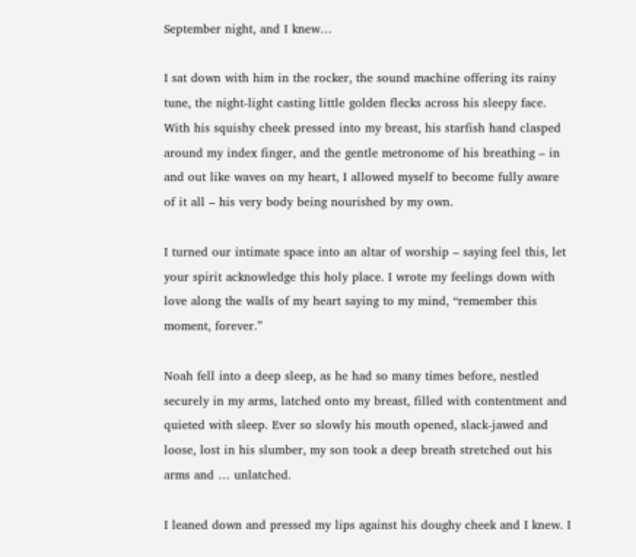September night, and I knew…

I sat down with him in the rocker, the sound machine offering its rainy tune, the night-light casting little golden flecks across his sleepy face. With his squishy cheek pressed into my breast, his starfish hand clasped around my index finger, and the gentle metronome of his breathing – in and out like waves on my heart, I allowed myself to become fully aware of it all – his very body being nourished by my own.

I turned our intimate space into an altar of worship – saying feel this, let your spirit acknowledge this holy place. I wrote my feelings down with love along the walls of my heart saying to my mind, “remember this moment, forever.”

Noah fell into a deep sleep, as he had so many times before, nestled securely in my arms, latched onto my breast, filled with contentment and quieted with sleep. Ever so slowly his mouth opened, slack-jawed and loose, lost in his slumber, my son took a deep breath stretched out his arms and … unlatched.

I leaned down and pressed my lips against his doughy cheek and I knew. I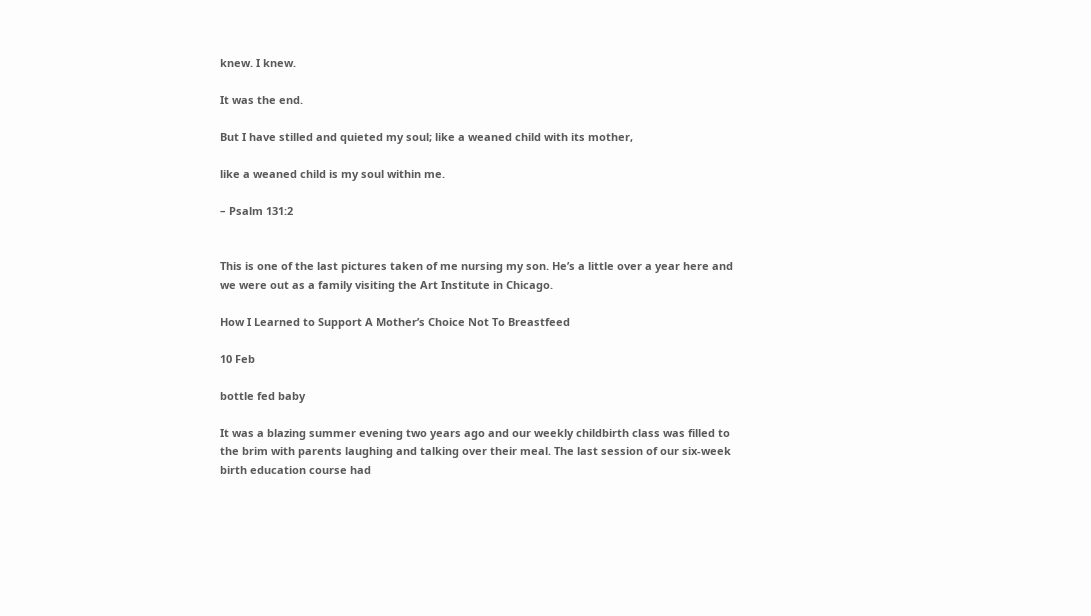knew. I knew.

It was the end.

But I have stilled and quieted my soul; like a weaned child with its mother,

like a weaned child is my soul within me.

– Psalm 131:2


This is one of the last pictures taken of me nursing my son. He’s a little over a year here and we were out as a family visiting the Art Institute in Chicago.

How I Learned to Support A Mother’s Choice Not To Breastfeed

10 Feb

bottle fed baby

It was a blazing summer evening two years ago and our weekly childbirth class was filled to the brim with parents laughing and talking over their meal. The last session of our six-week birth education course had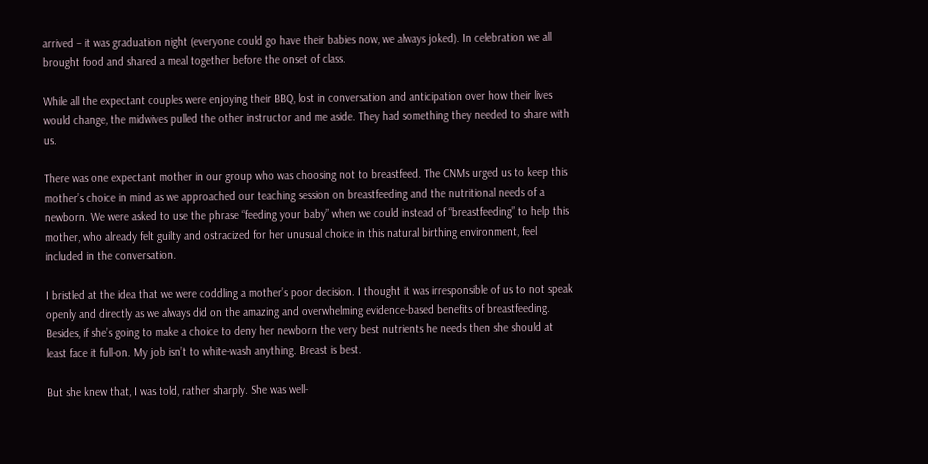arrived – it was graduation night (everyone could go have their babies now, we always joked). In celebration we all brought food and shared a meal together before the onset of class.

While all the expectant couples were enjoying their BBQ, lost in conversation and anticipation over how their lives would change, the midwives pulled the other instructor and me aside. They had something they needed to share with us.

There was one expectant mother in our group who was choosing not to breastfeed. The CNMs urged us to keep this mother’s choice in mind as we approached our teaching session on breastfeeding and the nutritional needs of a newborn. We were asked to use the phrase “feeding your baby” when we could instead of “breastfeeding” to help this mother, who already felt guilty and ostracized for her unusual choice in this natural birthing environment, feel included in the conversation.

I bristled at the idea that we were coddling a mother’s poor decision. I thought it was irresponsible of us to not speak openly and directly as we always did on the amazing and overwhelming evidence-based benefits of breastfeeding. Besides, if she’s going to make a choice to deny her newborn the very best nutrients he needs then she should at least face it full-on. My job isn’t to white-wash anything. Breast is best.

But she knew that, I was told, rather sharply. She was well-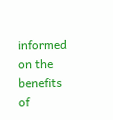informed on the benefits of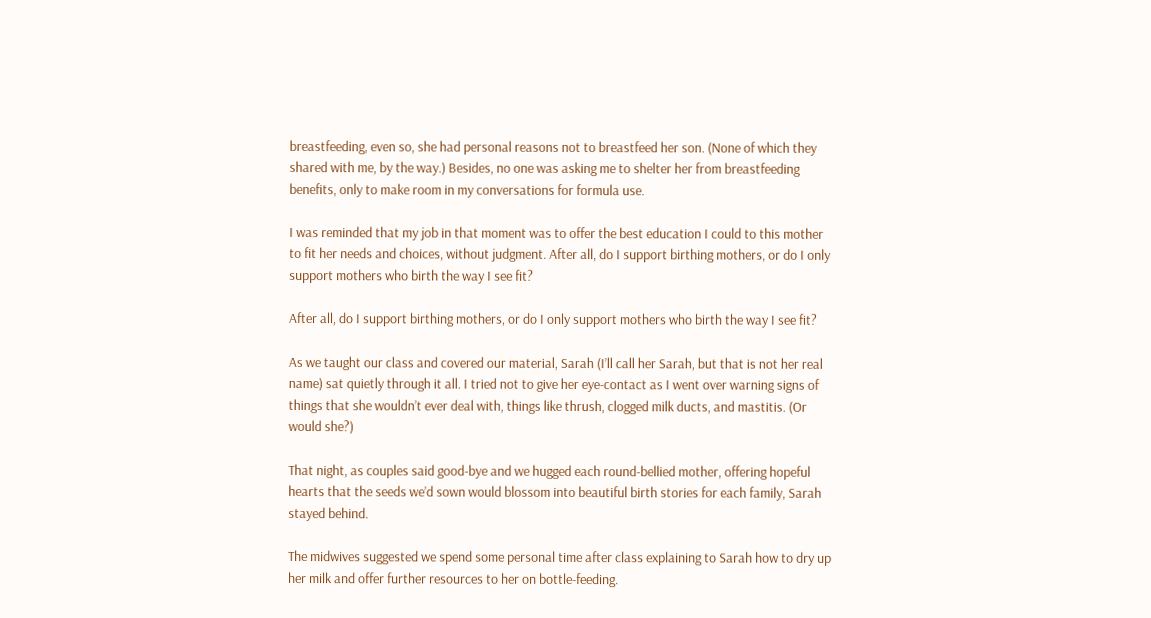breastfeeding, even so, she had personal reasons not to breastfeed her son. (None of which they shared with me, by the way.) Besides, no one was asking me to shelter her from breastfeeding benefits, only to make room in my conversations for formula use.

I was reminded that my job in that moment was to offer the best education I could to this mother to fit her needs and choices, without judgment. After all, do I support birthing mothers, or do I only support mothers who birth the way I see fit?

After all, do I support birthing mothers, or do I only support mothers who birth the way I see fit?

As we taught our class and covered our material, Sarah (I’ll call her Sarah, but that is not her real name) sat quietly through it all. I tried not to give her eye-contact as I went over warning signs of things that she wouldn’t ever deal with, things like thrush, clogged milk ducts, and mastitis. (Or would she?)

That night, as couples said good-bye and we hugged each round-bellied mother, offering hopeful hearts that the seeds we’d sown would blossom into beautiful birth stories for each family, Sarah stayed behind.

The midwives suggested we spend some personal time after class explaining to Sarah how to dry up her milk and offer further resources to her on bottle-feeding.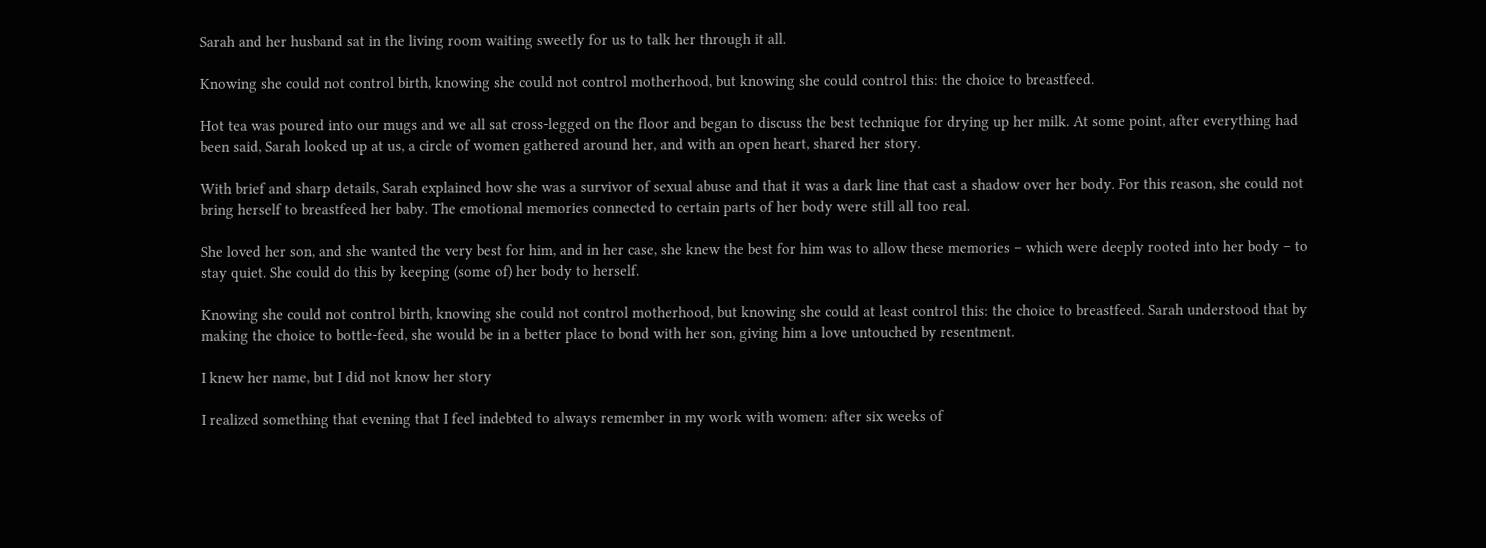Sarah and her husband sat in the living room waiting sweetly for us to talk her through it all.

Knowing she could not control birth, knowing she could not control motherhood, but knowing she could control this: the choice to breastfeed.

Hot tea was poured into our mugs and we all sat cross-legged on the floor and began to discuss the best technique for drying up her milk. At some point, after everything had been said, Sarah looked up at us, a circle of women gathered around her, and with an open heart, shared her story.

With brief and sharp details, Sarah explained how she was a survivor of sexual abuse and that it was a dark line that cast a shadow over her body. For this reason, she could not bring herself to breastfeed her baby. The emotional memories connected to certain parts of her body were still all too real.

She loved her son, and she wanted the very best for him, and in her case, she knew the best for him was to allow these memories – which were deeply rooted into her body – to stay quiet. She could do this by keeping (some of) her body to herself.

Knowing she could not control birth, knowing she could not control motherhood, but knowing she could at least control this: the choice to breastfeed. Sarah understood that by making the choice to bottle-feed, she would be in a better place to bond with her son, giving him a love untouched by resentment.

I knew her name, but I did not know her story

I realized something that evening that I feel indebted to always remember in my work with women: after six weeks of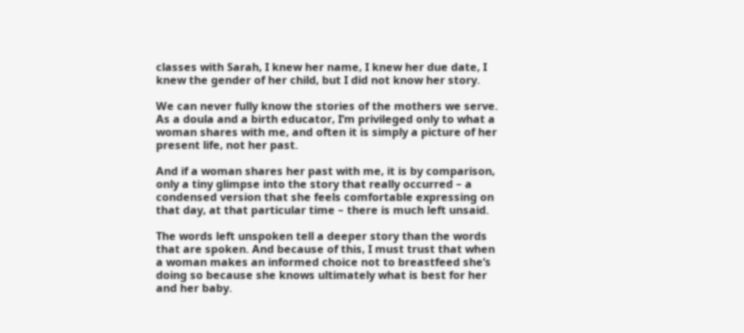classes with Sarah, I knew her name, I knew her due date, I knew the gender of her child, but I did not know her story.

We can never fully know the stories of the mothers we serve. As a doula and a birth educator, I’m privileged only to what a woman shares with me, and often it is simply a picture of her present life, not her past.

And if a woman shares her past with me, it is by comparison, only a tiny glimpse into the story that really occurred – a condensed version that she feels comfortable expressing on that day, at that particular time – there is much left unsaid.

The words left unspoken tell a deeper story than the words that are spoken. And because of this, I must trust that when a woman makes an informed choice not to breastfeed she’s doing so because she knows ultimately what is best for her and her baby.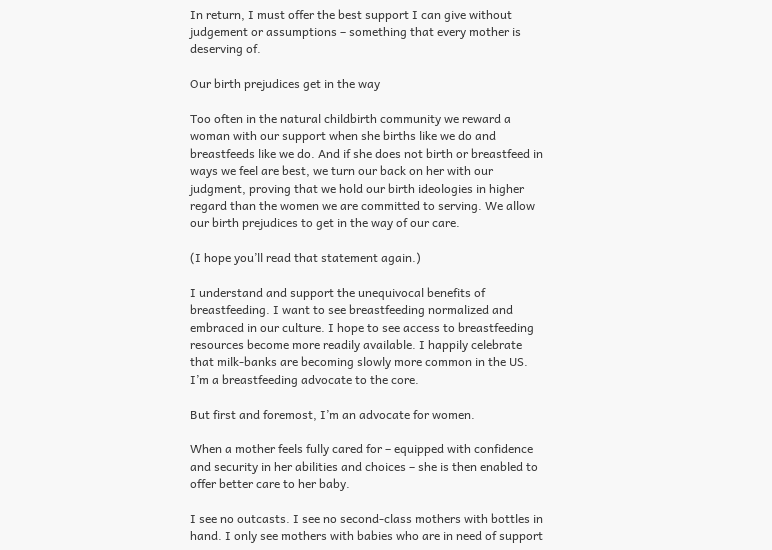In return, I must offer the best support I can give without judgement or assumptions – something that every mother is deserving of.

Our birth prejudices get in the way

Too often in the natural childbirth community we reward a woman with our support when she births like we do and breastfeeds like we do. And if she does not birth or breastfeed in ways we feel are best, we turn our back on her with our judgment, proving that we hold our birth ideologies in higher regard than the women we are committed to serving. We allow our birth prejudices to get in the way of our care.

(I hope you’ll read that statement again.)

I understand and support the unequivocal benefits of breastfeeding. I want to see breastfeeding normalized and embraced in our culture. I hope to see access to breastfeeding resources become more readily available. I happily celebrate that milk-banks are becoming slowly more common in the US. I’m a breastfeeding advocate to the core.

But first and foremost, I’m an advocate for women.

When a mother feels fully cared for – equipped with confidence and security in her abilities and choices – she is then enabled to offer better care to her baby.

I see no outcasts. I see no second-class mothers with bottles in hand. I only see mothers with babies who are in need of support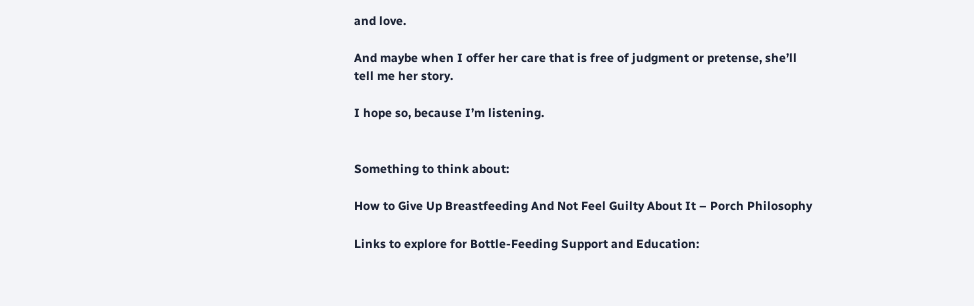and love.

And maybe when I offer her care that is free of judgment or pretense, she’ll tell me her story.

I hope so, because I’m listening.


Something to think about:

How to Give Up Breastfeeding And Not Feel Guilty About It – Porch Philosophy

Links to explore for Bottle-Feeding Support and Education: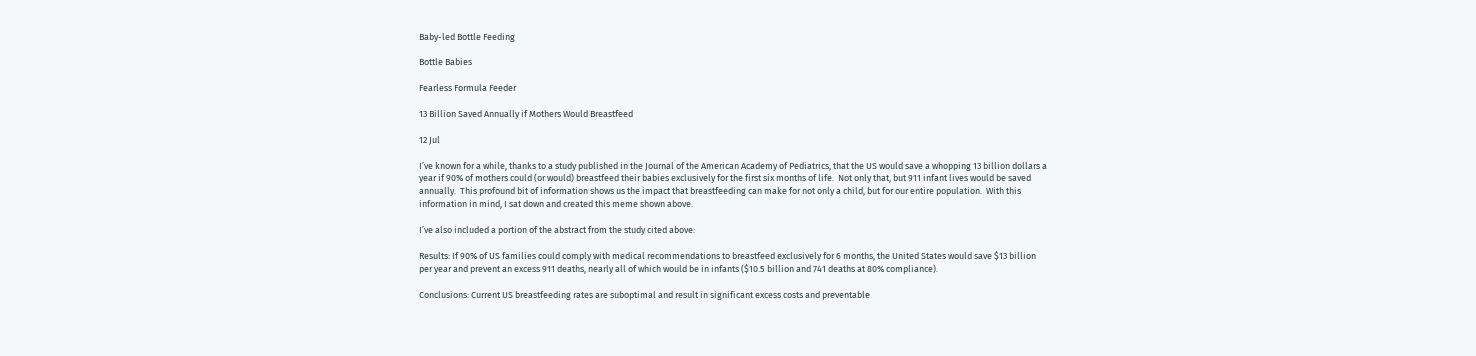Baby-led Bottle Feeding

Bottle Babies

Fearless Formula Feeder

13 Billion Saved Annually if Mothers Would Breastfeed

12 Jul

I’ve known for a while, thanks to a study published in the Journal of the American Academy of Pediatrics, that the US would save a whopping 13 billion dollars a year if 90% of mothers could (or would) breastfeed their babies exclusively for the first six months of life.  Not only that, but 911 infant lives would be saved annually.  This profound bit of information shows us the impact that breastfeeding can make for not only a child, but for our entire population.  With this information in mind, I sat down and created this meme shown above.

I’ve also included a portion of the abstract from the study cited above:

Results: If 90% of US families could comply with medical recommendations to breastfeed exclusively for 6 months, the United States would save $13 billion per year and prevent an excess 911 deaths, nearly all of which would be in infants ($10.5 billion and 741 deaths at 80% compliance).

Conclusions: Current US breastfeeding rates are suboptimal and result in significant excess costs and preventable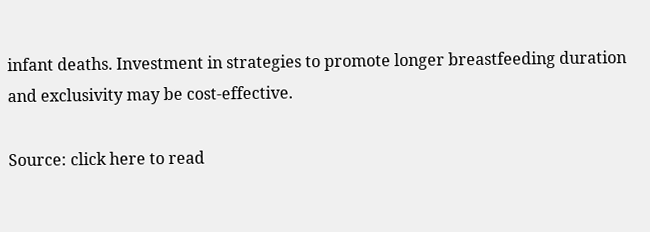infant deaths. Investment in strategies to promote longer breastfeeding duration and exclusivity may be cost-effective.

Source: click here to read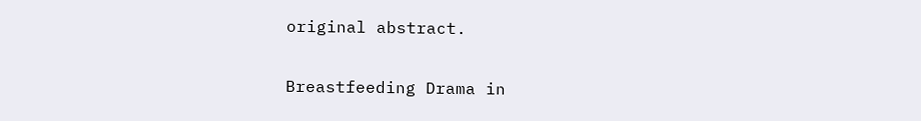original abstract.

Breastfeeding Drama in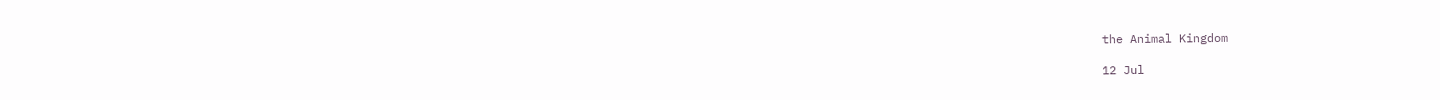the Animal Kingdom

12 Jul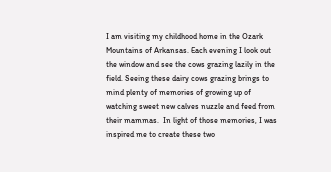I am visiting my childhood home in the Ozark Mountains of Arkansas. Each evening I look out the window and see the cows grazing lazily in the field. Seeing these dairy cows grazing brings to mind plenty of memories of growing up of watching sweet new calves nuzzle and feed from their mammas.  In light of those memories, I was inspired me to create these two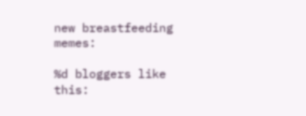new breastfeeding memes:

%d bloggers like this: